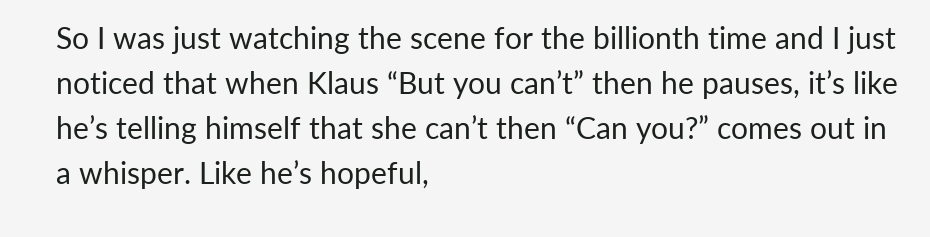So I was just watching the scene for the billionth time and I just noticed that when Klaus “But you can’t” then he pauses, it’s like he’s telling himself that she can’t then “Can you?” comes out in a whisper. Like he’s hopeful,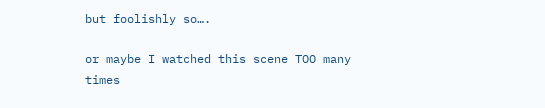but foolishly so….

or maybe I watched this scene TOO many times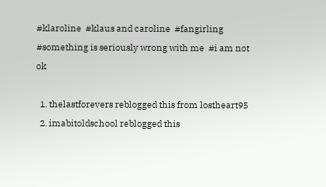#klaroline  #klaus and caroline  #fangirling  #something is seriously wrong with me  #i am not ok

  1. thelastforevers reblogged this from lostheart95
  2. imabitoldschool reblogged this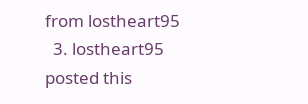from lostheart95
  3. lostheart95 posted this